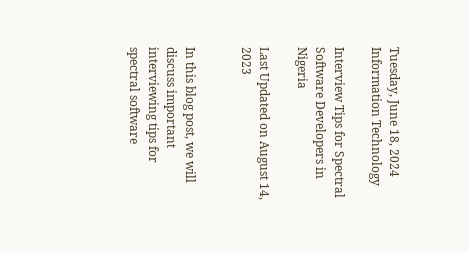Tuesday, June 18, 2024
Information Technology

Interview Tips for Spectral Software Developers in Nigeria

Last Updated on August 14, 2023


In this blog post, we will discuss important interviewing tips for spectral software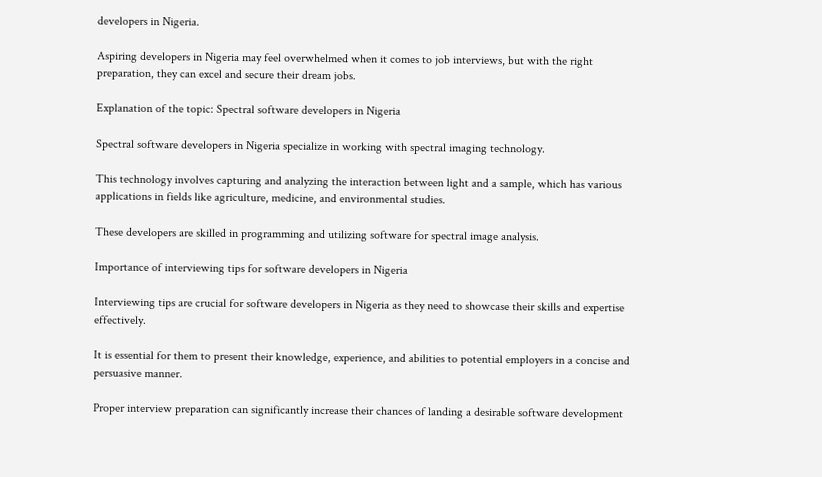developers in Nigeria.

Aspiring developers in Nigeria may feel overwhelmed when it comes to job interviews, but with the right preparation, they can excel and secure their dream jobs.

Explanation of the topic: Spectral software developers in Nigeria

Spectral software developers in Nigeria specialize in working with spectral imaging technology.

This technology involves capturing and analyzing the interaction between light and a sample, which has various applications in fields like agriculture, medicine, and environmental studies.

These developers are skilled in programming and utilizing software for spectral image analysis.

Importance of interviewing tips for software developers in Nigeria

Interviewing tips are crucial for software developers in Nigeria as they need to showcase their skills and expertise effectively.

It is essential for them to present their knowledge, experience, and abilities to potential employers in a concise and persuasive manner.

Proper interview preparation can significantly increase their chances of landing a desirable software development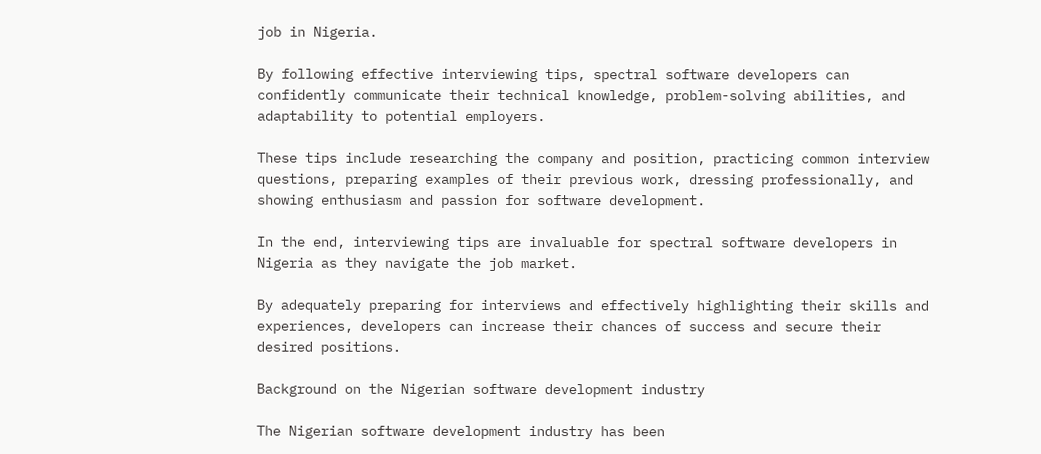job in Nigeria.

By following effective interviewing tips, spectral software developers can confidently communicate their technical knowledge, problem-solving abilities, and adaptability to potential employers.

These tips include researching the company and position, practicing common interview questions, preparing examples of their previous work, dressing professionally, and showing enthusiasm and passion for software development.

In the end, interviewing tips are invaluable for spectral software developers in Nigeria as they navigate the job market.

By adequately preparing for interviews and effectively highlighting their skills and experiences, developers can increase their chances of success and secure their desired positions.

Background on the Nigerian software development industry

The Nigerian software development industry has been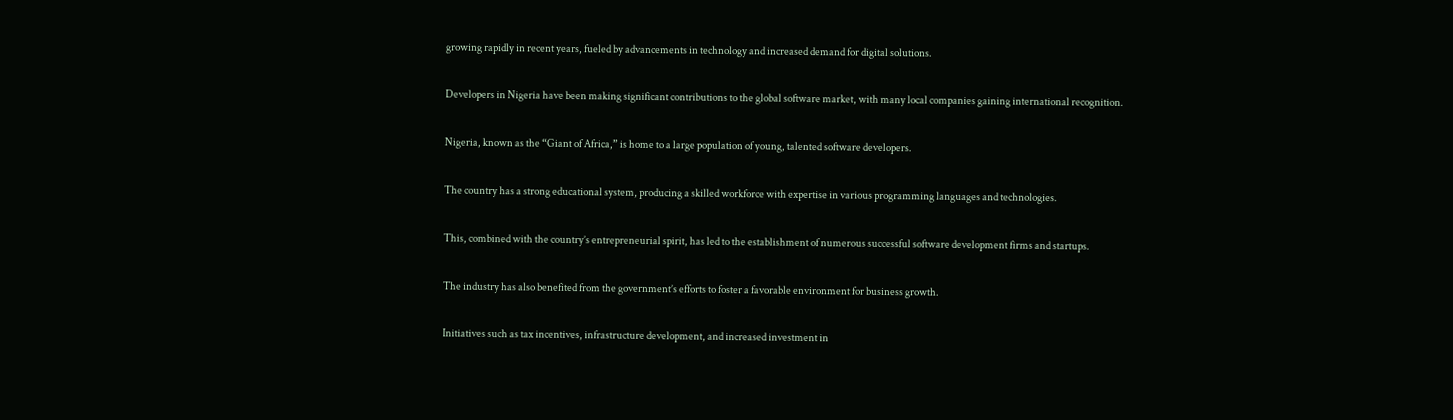growing rapidly in recent years, fueled by advancements in technology and increased demand for digital solutions.

Developers in Nigeria have been making significant contributions to the global software market, with many local companies gaining international recognition.

Nigeria, known as the “Giant of Africa,” is home to a large population of young, talented software developers.

The country has a strong educational system, producing a skilled workforce with expertise in various programming languages and technologies.

This, combined with the country’s entrepreneurial spirit, has led to the establishment of numerous successful software development firms and startups.

The industry has also benefited from the government’s efforts to foster a favorable environment for business growth.

Initiatives such as tax incentives, infrastructure development, and increased investment in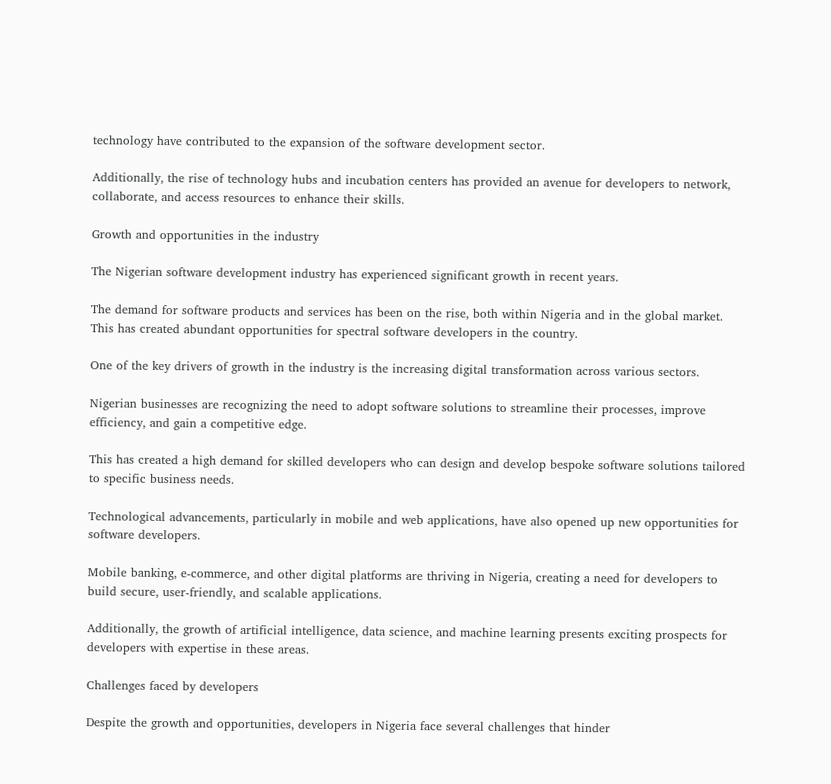technology have contributed to the expansion of the software development sector.

Additionally, the rise of technology hubs and incubation centers has provided an avenue for developers to network, collaborate, and access resources to enhance their skills.

Growth and opportunities in the industry

The Nigerian software development industry has experienced significant growth in recent years.

The demand for software products and services has been on the rise, both within Nigeria and in the global market. This has created abundant opportunities for spectral software developers in the country.

One of the key drivers of growth in the industry is the increasing digital transformation across various sectors.

Nigerian businesses are recognizing the need to adopt software solutions to streamline their processes, improve efficiency, and gain a competitive edge.

This has created a high demand for skilled developers who can design and develop bespoke software solutions tailored to specific business needs.

Technological advancements, particularly in mobile and web applications, have also opened up new opportunities for software developers.

Mobile banking, e-commerce, and other digital platforms are thriving in Nigeria, creating a need for developers to build secure, user-friendly, and scalable applications.

Additionally, the growth of artificial intelligence, data science, and machine learning presents exciting prospects for developers with expertise in these areas.

Challenges faced by developers

Despite the growth and opportunities, developers in Nigeria face several challenges that hinder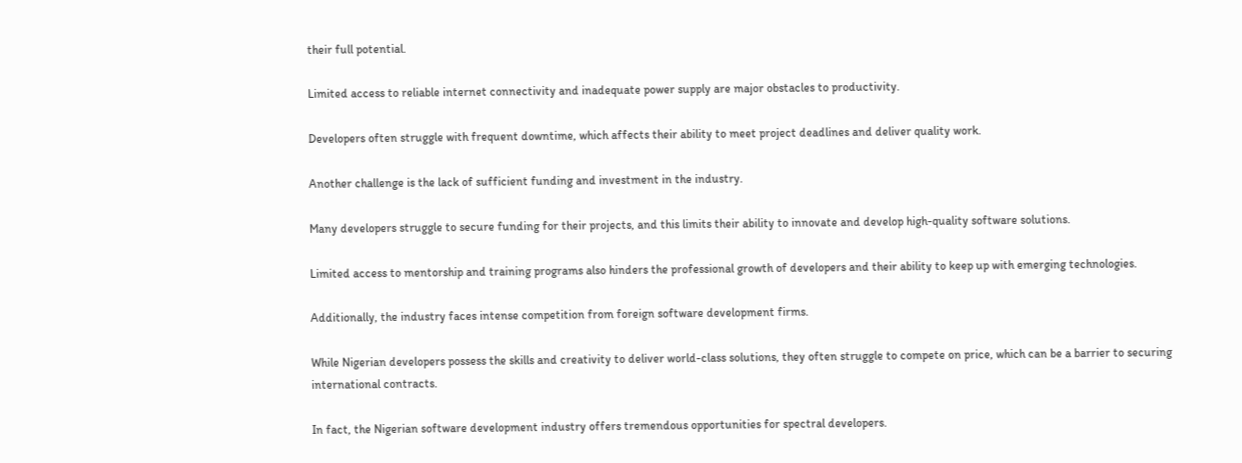their full potential.

Limited access to reliable internet connectivity and inadequate power supply are major obstacles to productivity.

Developers often struggle with frequent downtime, which affects their ability to meet project deadlines and deliver quality work.

Another challenge is the lack of sufficient funding and investment in the industry.

Many developers struggle to secure funding for their projects, and this limits their ability to innovate and develop high-quality software solutions.

Limited access to mentorship and training programs also hinders the professional growth of developers and their ability to keep up with emerging technologies.

Additionally, the industry faces intense competition from foreign software development firms.

While Nigerian developers possess the skills and creativity to deliver world-class solutions, they often struggle to compete on price, which can be a barrier to securing international contracts.

In fact, the Nigerian software development industry offers tremendous opportunities for spectral developers.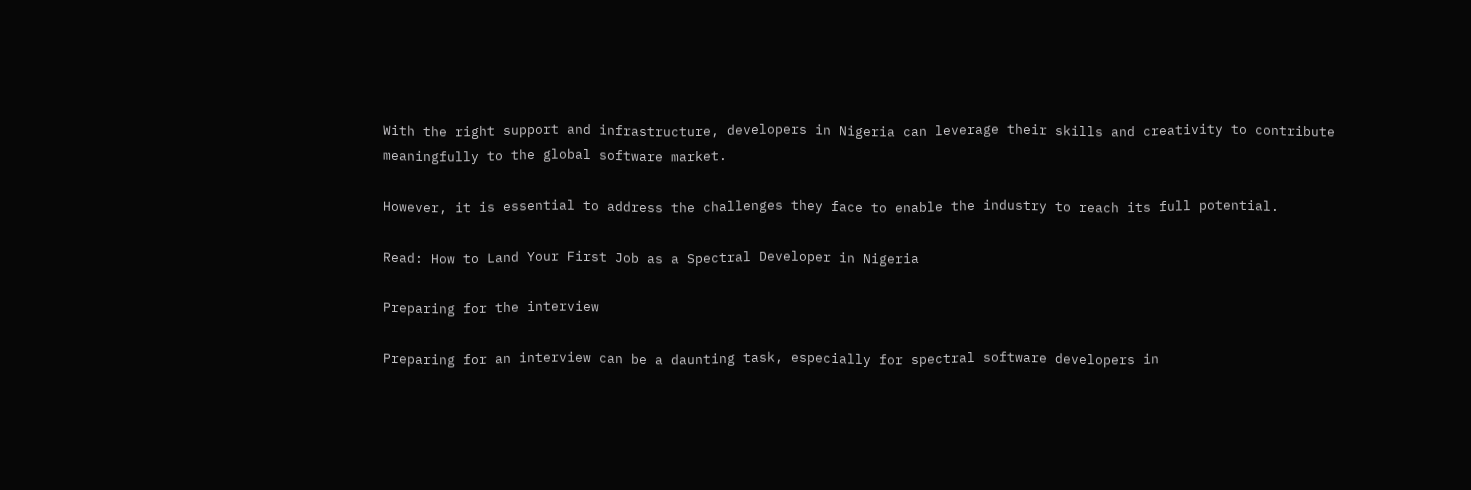With the right support and infrastructure, developers in Nigeria can leverage their skills and creativity to contribute meaningfully to the global software market.

However, it is essential to address the challenges they face to enable the industry to reach its full potential.

Read: How to Land Your First Job as a Spectral Developer in Nigeria

Preparing for the interview

Preparing for an interview can be a daunting task, especially for spectral software developers in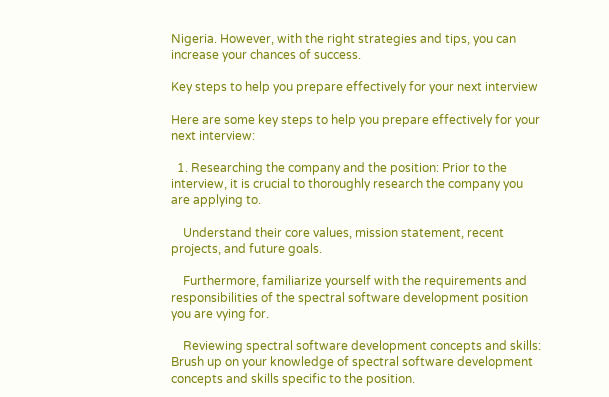Nigeria. However, with the right strategies and tips, you can increase your chances of success.

Key steps to help you prepare effectively for your next interview

Here are some key steps to help you prepare effectively for your next interview:

  1. Researching the company and the position: Prior to the interview, it is crucial to thoroughly research the company you are applying to.

    Understand their core values, mission statement, recent projects, and future goals.

    Furthermore, familiarize yourself with the requirements and responsibilities of the spectral software development position you are vying for.

    Reviewing spectral software development concepts and skills: Brush up on your knowledge of spectral software development concepts and skills specific to the position.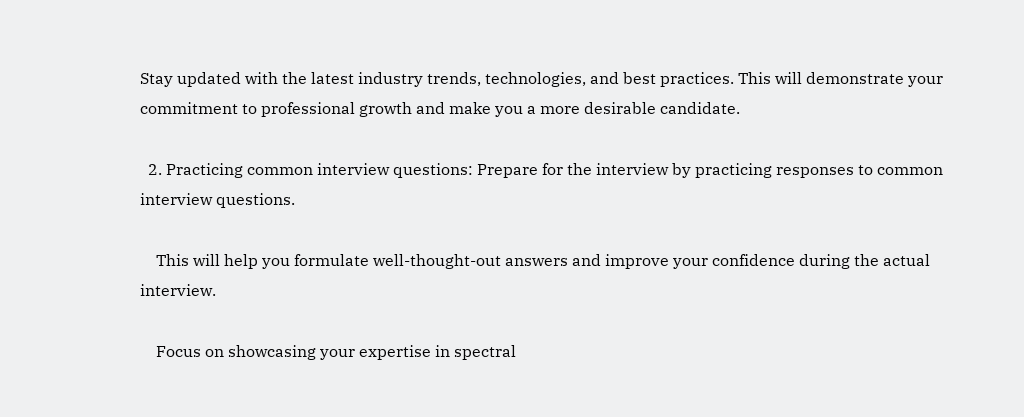Stay updated with the latest industry trends, technologies, and best practices. This will demonstrate your commitment to professional growth and make you a more desirable candidate.

  2. Practicing common interview questions: Prepare for the interview by practicing responses to common interview questions.

    This will help you formulate well-thought-out answers and improve your confidence during the actual interview.

    Focus on showcasing your expertise in spectral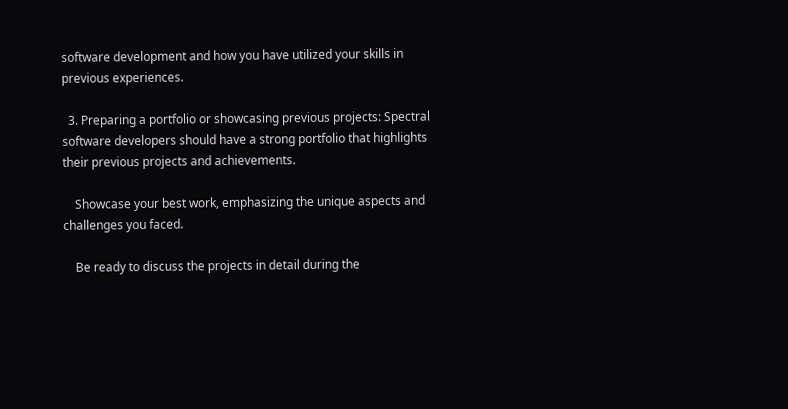software development and how you have utilized your skills in previous experiences.

  3. Preparing a portfolio or showcasing previous projects: Spectral software developers should have a strong portfolio that highlights their previous projects and achievements.

    Showcase your best work, emphasizing the unique aspects and challenges you faced.

    Be ready to discuss the projects in detail during the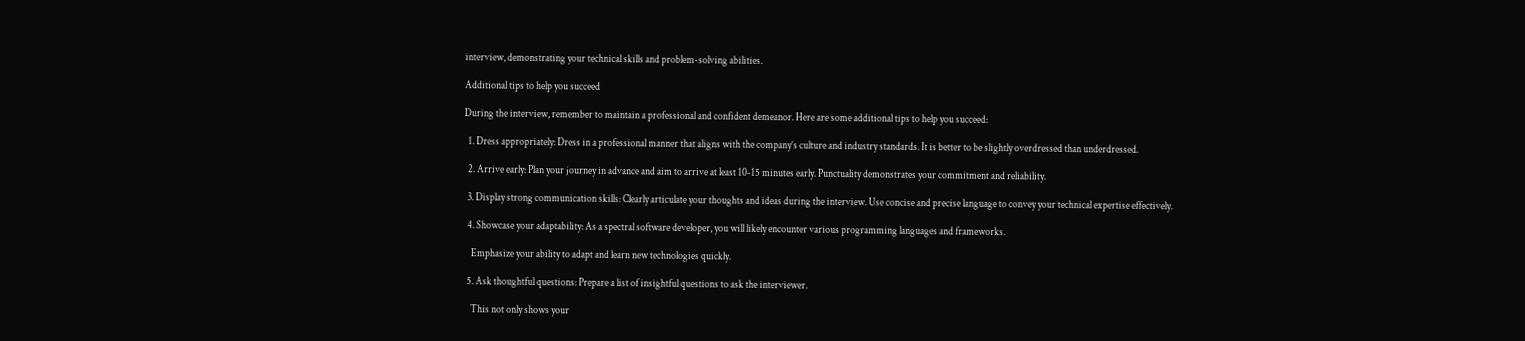interview, demonstrating your technical skills and problem-solving abilities.

Additional tips to help you succeed

During the interview, remember to maintain a professional and confident demeanor. Here are some additional tips to help you succeed:

  1. Dress appropriately: Dress in a professional manner that aligns with the company’s culture and industry standards. It is better to be slightly overdressed than underdressed.

  2. Arrive early: Plan your journey in advance and aim to arrive at least 10-15 minutes early. Punctuality demonstrates your commitment and reliability.

  3. Display strong communication skills: Clearly articulate your thoughts and ideas during the interview. Use concise and precise language to convey your technical expertise effectively.

  4. Showcase your adaptability: As a spectral software developer, you will likely encounter various programming languages and frameworks.

    Emphasize your ability to adapt and learn new technologies quickly.

  5. Ask thoughtful questions: Prepare a list of insightful questions to ask the interviewer.

    This not only shows your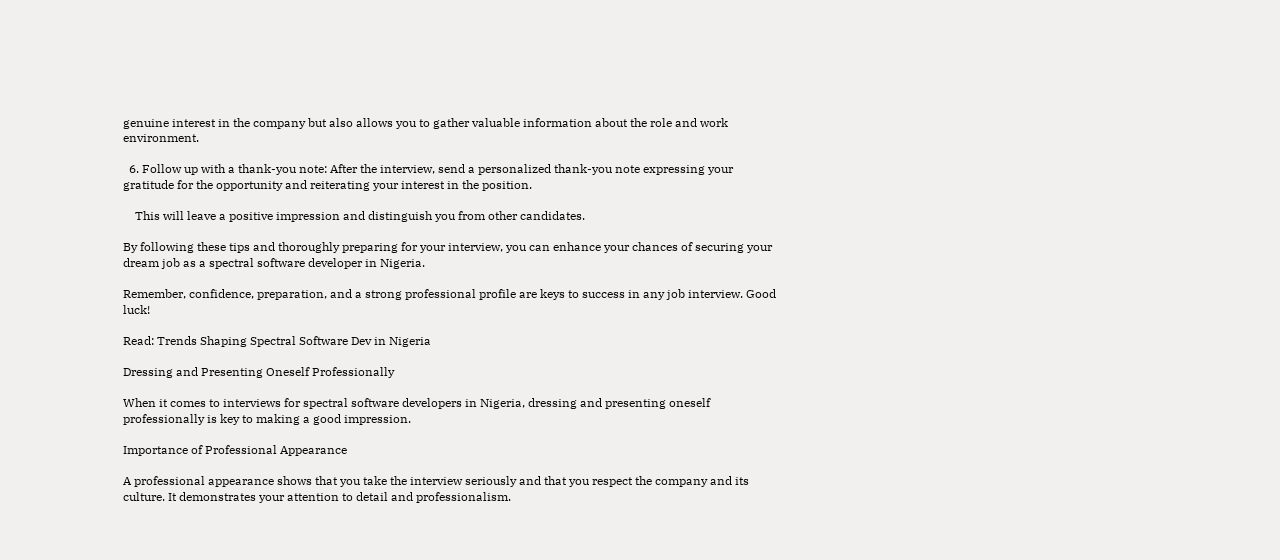genuine interest in the company but also allows you to gather valuable information about the role and work environment.

  6. Follow up with a thank-you note: After the interview, send a personalized thank-you note expressing your gratitude for the opportunity and reiterating your interest in the position.

    This will leave a positive impression and distinguish you from other candidates.

By following these tips and thoroughly preparing for your interview, you can enhance your chances of securing your dream job as a spectral software developer in Nigeria.

Remember, confidence, preparation, and a strong professional profile are keys to success in any job interview. Good luck!

Read: Trends Shaping Spectral Software Dev in Nigeria

Dressing and Presenting Oneself Professionally

When it comes to interviews for spectral software developers in Nigeria, dressing and presenting oneself professionally is key to making a good impression.

Importance of Professional Appearance

A professional appearance shows that you take the interview seriously and that you respect the company and its culture. It demonstrates your attention to detail and professionalism.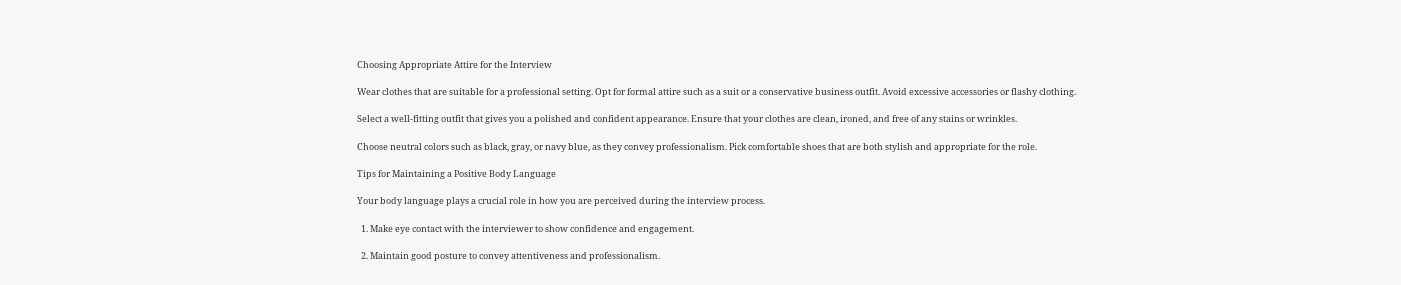Choosing Appropriate Attire for the Interview

Wear clothes that are suitable for a professional setting. Opt for formal attire such as a suit or a conservative business outfit. Avoid excessive accessories or flashy clothing.

Select a well-fitting outfit that gives you a polished and confident appearance. Ensure that your clothes are clean, ironed, and free of any stains or wrinkles.

Choose neutral colors such as black, gray, or navy blue, as they convey professionalism. Pick comfortable shoes that are both stylish and appropriate for the role.

Tips for Maintaining a Positive Body Language

Your body language plays a crucial role in how you are perceived during the interview process.

  1. Make eye contact with the interviewer to show confidence and engagement.

  2. Maintain good posture to convey attentiveness and professionalism.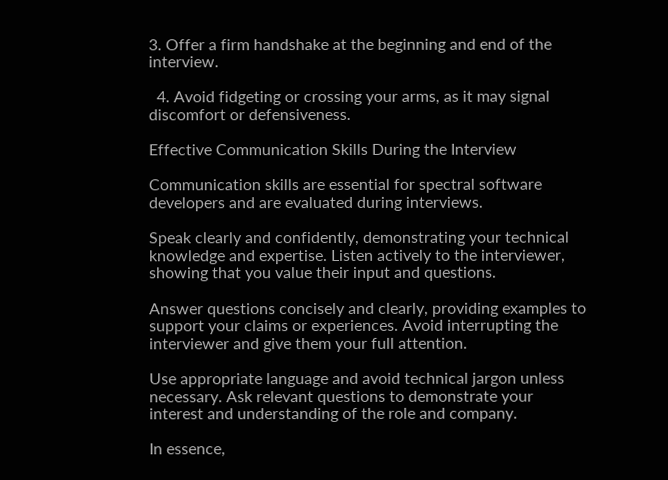3. Offer a firm handshake at the beginning and end of the interview.

  4. Avoid fidgeting or crossing your arms, as it may signal discomfort or defensiveness.

Effective Communication Skills During the Interview

Communication skills are essential for spectral software developers and are evaluated during interviews.

Speak clearly and confidently, demonstrating your technical knowledge and expertise. Listen actively to the interviewer, showing that you value their input and questions.

Answer questions concisely and clearly, providing examples to support your claims or experiences. Avoid interrupting the interviewer and give them your full attention.

Use appropriate language and avoid technical jargon unless necessary. Ask relevant questions to demonstrate your interest and understanding of the role and company.

In essence,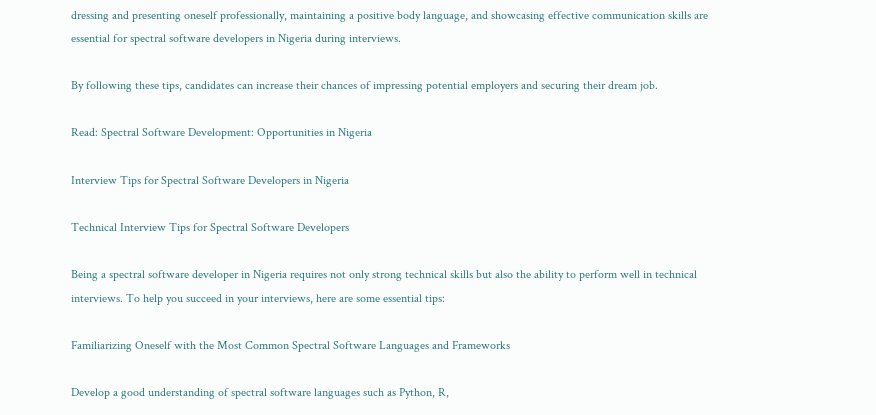dressing and presenting oneself professionally, maintaining a positive body language, and showcasing effective communication skills are essential for spectral software developers in Nigeria during interviews.

By following these tips, candidates can increase their chances of impressing potential employers and securing their dream job.

Read: Spectral Software Development: Opportunities in Nigeria

Interview Tips for Spectral Software Developers in Nigeria

Technical Interview Tips for Spectral Software Developers

Being a spectral software developer in Nigeria requires not only strong technical skills but also the ability to perform well in technical interviews. To help you succeed in your interviews, here are some essential tips:

Familiarizing Oneself with the Most Common Spectral Software Languages and Frameworks

Develop a good understanding of spectral software languages such as Python, R,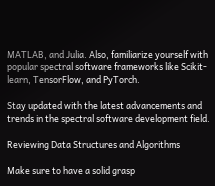MATLAB, and Julia. Also, familiarize yourself with popular spectral software frameworks like Scikit-learn, TensorFlow, and PyTorch.

Stay updated with the latest advancements and trends in the spectral software development field.

Reviewing Data Structures and Algorithms

Make sure to have a solid grasp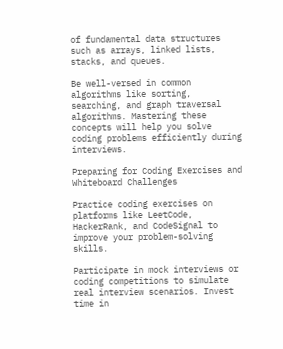of fundamental data structures such as arrays, linked lists, stacks, and queues.

Be well-versed in common algorithms like sorting, searching, and graph traversal algorithms. Mastering these concepts will help you solve coding problems efficiently during interviews.

Preparing for Coding Exercises and Whiteboard Challenges

Practice coding exercises on platforms like LeetCode, HackerRank, and CodeSignal to improve your problem-solving skills.

Participate in mock interviews or coding competitions to simulate real interview scenarios. Invest time in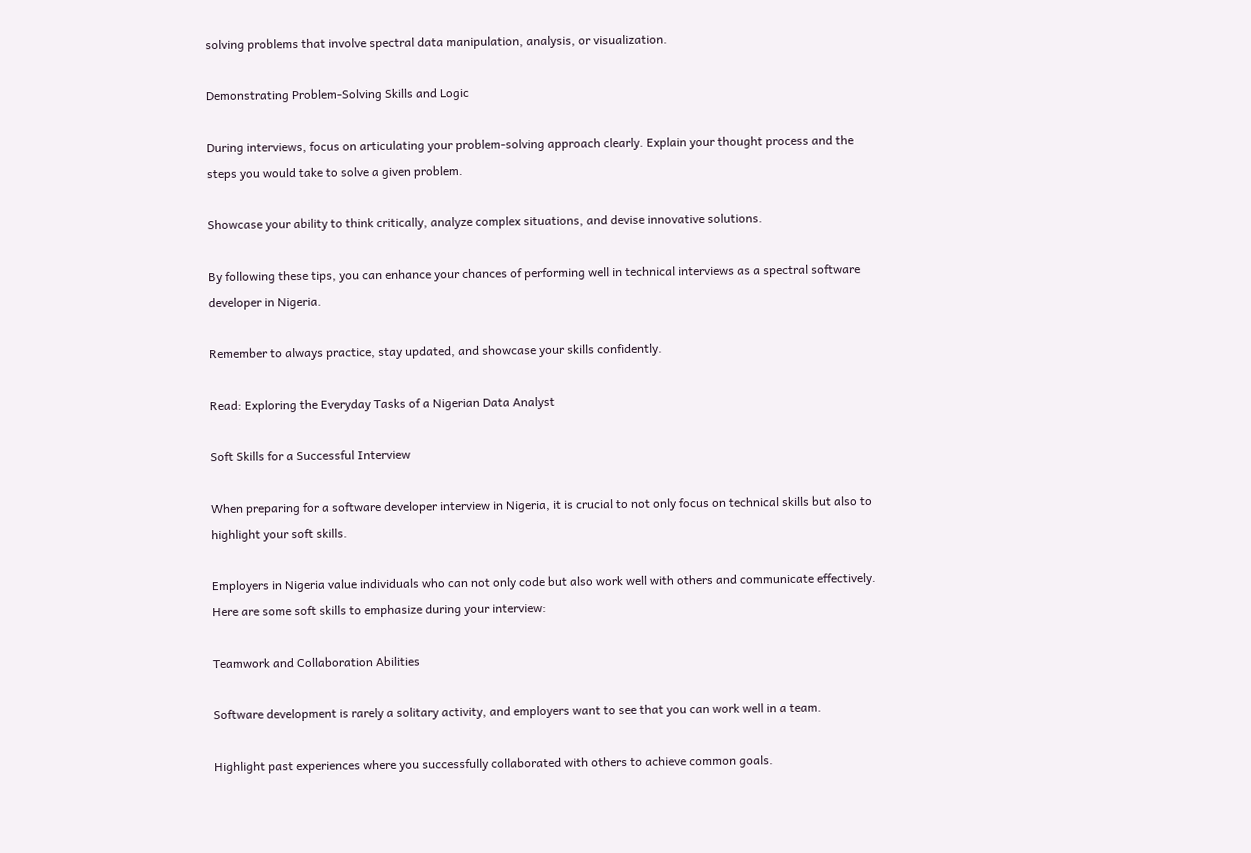solving problems that involve spectral data manipulation, analysis, or visualization.

Demonstrating Problem-Solving Skills and Logic

During interviews, focus on articulating your problem-solving approach clearly. Explain your thought process and the steps you would take to solve a given problem.

Showcase your ability to think critically, analyze complex situations, and devise innovative solutions.

By following these tips, you can enhance your chances of performing well in technical interviews as a spectral software developer in Nigeria.

Remember to always practice, stay updated, and showcase your skills confidently.

Read: Exploring the Everyday Tasks of a Nigerian Data Analyst

Soft Skills for a Successful Interview

When preparing for a software developer interview in Nigeria, it is crucial to not only focus on technical skills but also to highlight your soft skills.

Employers in Nigeria value individuals who can not only code but also work well with others and communicate effectively. Here are some soft skills to emphasize during your interview:

Teamwork and Collaboration Abilities

Software development is rarely a solitary activity, and employers want to see that you can work well in a team.

Highlight past experiences where you successfully collaborated with others to achieve common goals.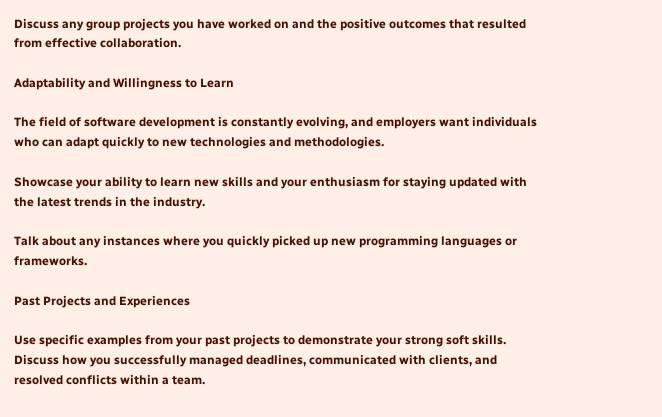Discuss any group projects you have worked on and the positive outcomes that resulted from effective collaboration.

Adaptability and Willingness to Learn

The field of software development is constantly evolving, and employers want individuals who can adapt quickly to new technologies and methodologies.

Showcase your ability to learn new skills and your enthusiasm for staying updated with the latest trends in the industry.

Talk about any instances where you quickly picked up new programming languages or frameworks.

Past Projects and Experiences

Use specific examples from your past projects to demonstrate your strong soft skills. Discuss how you successfully managed deadlines, communicated with clients, and resolved conflicts within a team.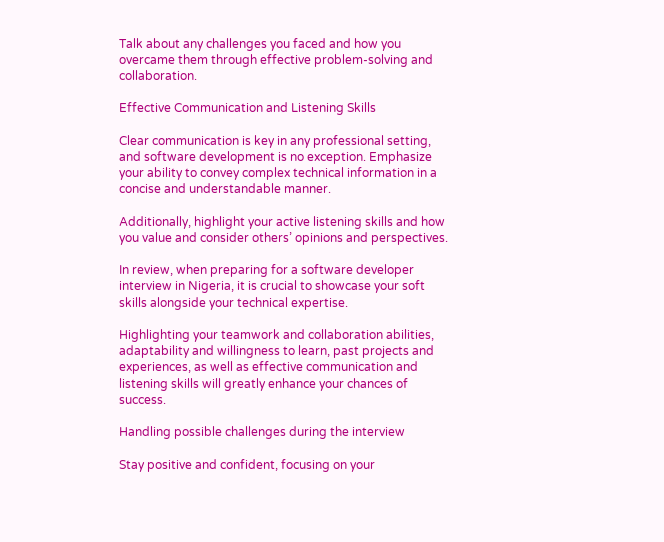Talk about any challenges you faced and how you overcame them through effective problem-solving and collaboration.

Effective Communication and Listening Skills

Clear communication is key in any professional setting, and software development is no exception. Emphasize your ability to convey complex technical information in a concise and understandable manner.

Additionally, highlight your active listening skills and how you value and consider others’ opinions and perspectives.

In review, when preparing for a software developer interview in Nigeria, it is crucial to showcase your soft skills alongside your technical expertise.

Highlighting your teamwork and collaboration abilities, adaptability and willingness to learn, past projects and experiences, as well as effective communication and listening skills will greatly enhance your chances of success.

Handling possible challenges during the interview

Stay positive and confident, focusing on your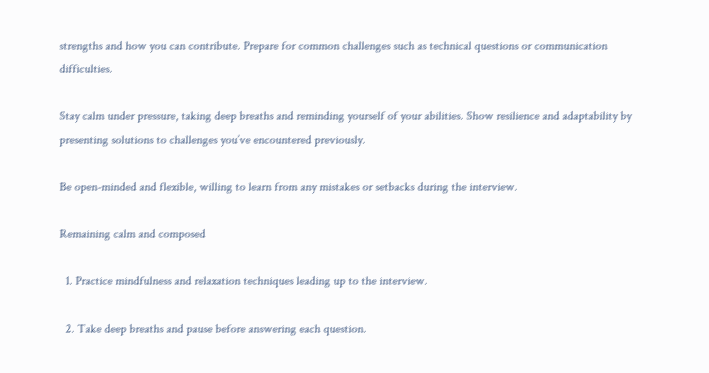strengths and how you can contribute. Prepare for common challenges such as technical questions or communication difficulties.

Stay calm under pressure, taking deep breaths and reminding yourself of your abilities. Show resilience and adaptability by presenting solutions to challenges you’ve encountered previously.

Be open-minded and flexible, willing to learn from any mistakes or setbacks during the interview.

Remaining calm and composed

  1. Practice mindfulness and relaxation techniques leading up to the interview.

  2. Take deep breaths and pause before answering each question.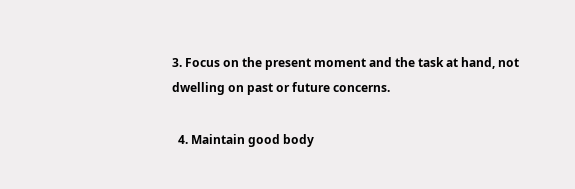3. Focus on the present moment and the task at hand, not dwelling on past or future concerns.

  4. Maintain good body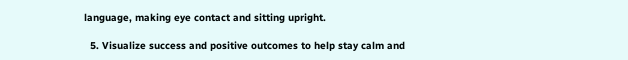language, making eye contact and sitting upright.

  5. Visualize success and positive outcomes to help stay calm and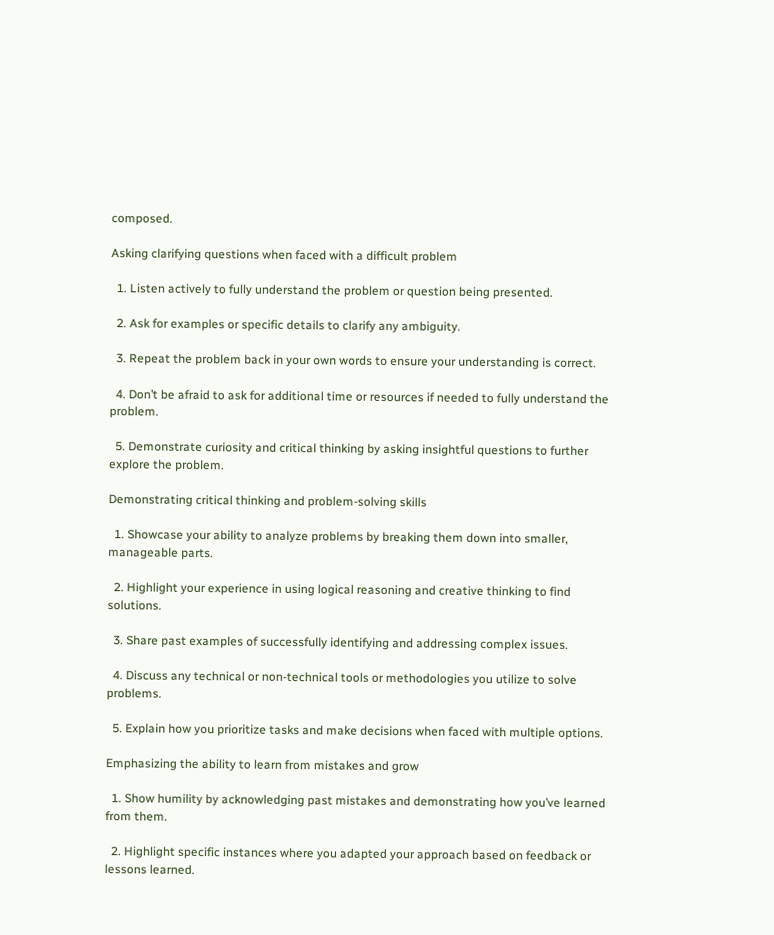composed.

Asking clarifying questions when faced with a difficult problem

  1. Listen actively to fully understand the problem or question being presented.

  2. Ask for examples or specific details to clarify any ambiguity.

  3. Repeat the problem back in your own words to ensure your understanding is correct.

  4. Don’t be afraid to ask for additional time or resources if needed to fully understand the problem.

  5. Demonstrate curiosity and critical thinking by asking insightful questions to further explore the problem.

Demonstrating critical thinking and problem-solving skills

  1. Showcase your ability to analyze problems by breaking them down into smaller, manageable parts.

  2. Highlight your experience in using logical reasoning and creative thinking to find solutions.

  3. Share past examples of successfully identifying and addressing complex issues.

  4. Discuss any technical or non-technical tools or methodologies you utilize to solve problems.

  5. Explain how you prioritize tasks and make decisions when faced with multiple options.

Emphasizing the ability to learn from mistakes and grow

  1. Show humility by acknowledging past mistakes and demonstrating how you’ve learned from them.

  2. Highlight specific instances where you adapted your approach based on feedback or lessons learned.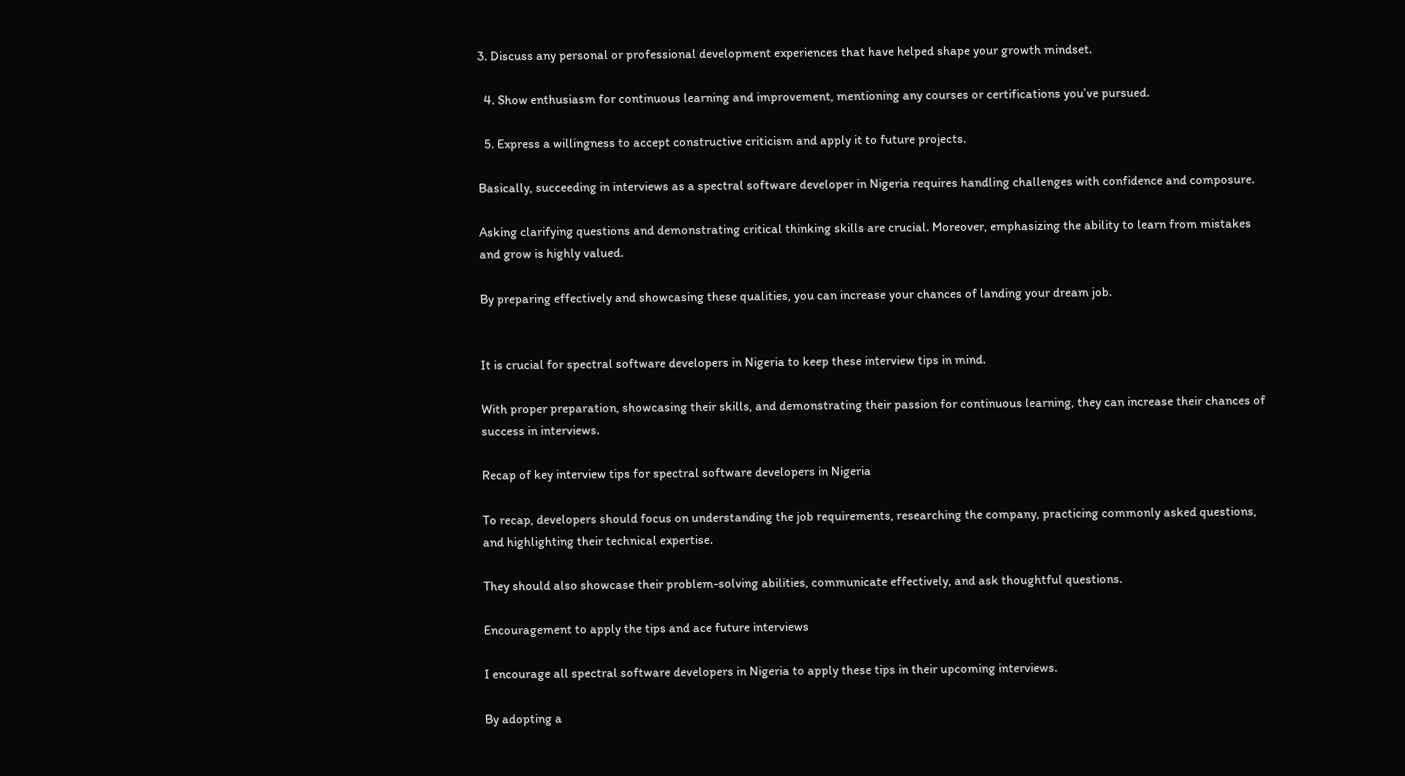3. Discuss any personal or professional development experiences that have helped shape your growth mindset.

  4. Show enthusiasm for continuous learning and improvement, mentioning any courses or certifications you’ve pursued.

  5. Express a willingness to accept constructive criticism and apply it to future projects.

Basically, succeeding in interviews as a spectral software developer in Nigeria requires handling challenges with confidence and composure.

Asking clarifying questions and demonstrating critical thinking skills are crucial. Moreover, emphasizing the ability to learn from mistakes and grow is highly valued.

By preparing effectively and showcasing these qualities, you can increase your chances of landing your dream job.


It is crucial for spectral software developers in Nigeria to keep these interview tips in mind.

With proper preparation, showcasing their skills, and demonstrating their passion for continuous learning, they can increase their chances of success in interviews.

Recap of key interview tips for spectral software developers in Nigeria

To recap, developers should focus on understanding the job requirements, researching the company, practicing commonly asked questions, and highlighting their technical expertise.

They should also showcase their problem-solving abilities, communicate effectively, and ask thoughtful questions.

Encouragement to apply the tips and ace future interviews

I encourage all spectral software developers in Nigeria to apply these tips in their upcoming interviews.

By adopting a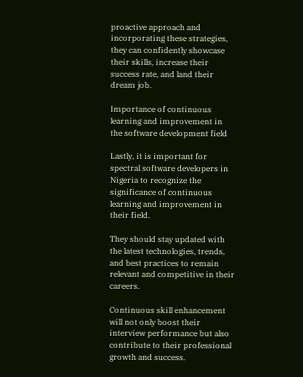proactive approach and incorporating these strategies, they can confidently showcase their skills, increase their success rate, and land their dream job.

Importance of continuous learning and improvement in the software development field

Lastly, it is important for spectral software developers in Nigeria to recognize the significance of continuous learning and improvement in their field.

They should stay updated with the latest technologies, trends, and best practices to remain relevant and competitive in their careers.

Continuous skill enhancement will not only boost their interview performance but also contribute to their professional growth and success.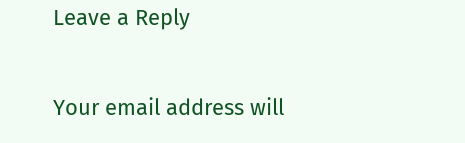Leave a Reply

Your email address will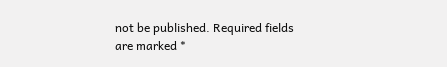not be published. Required fields are marked *